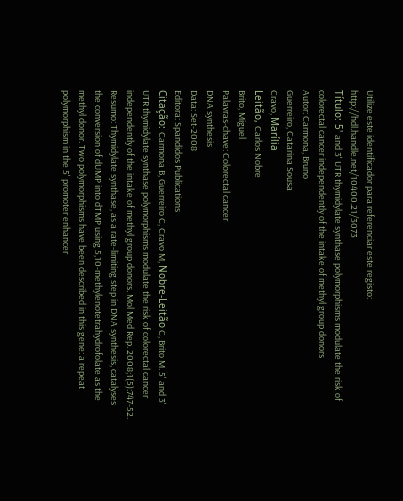Utilize este identificador para referenciar este registo: http://hdl.handle.net/10400.21/3073
Título: 5' and 3' UTR thymidylate synthase polymorphisms modulate the risk of colorectal cancer independently of the intake of methyl group donors
Autor: Carmona, Bruno
Guerreiro, Catarina Sousa
Cravo, Marília
Leitão, Carlos Nobre
Brito, Miguel
Palavras-chave: Colorectal cancer
DNA synthesis
Data: Set-2008
Editora: Spandidos Publications
Citação: Carmona B, Guerreiro C, Cravo M, Nobre-Leitão C, Brito M. 5' and 3' UTR thymidylate synthase polymorphisms modulate the risk of colorectal cancer independently of the intake of methyl group donors. Mol Med Rep. 2008;1(5):747-52.
Resumo: Thymidylate synthase, as a rate-limiting step in DNA synthesis, catalyses the conversion of dUMP into dTMP using 5,10-methylenotetrahydrofolate as the methyl donor. Two polymorphisms have been described in this gene: a repeat polymorphism in the 5' promoter enhancer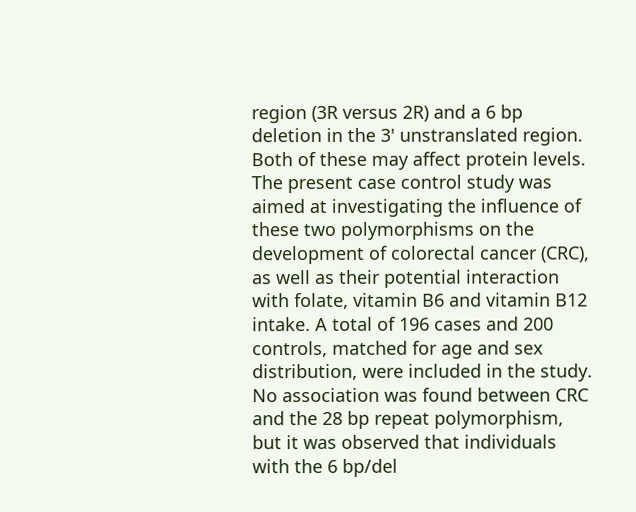region (3R versus 2R) and a 6 bp deletion in the 3' unstranslated region. Both of these may affect protein levels. The present case control study was aimed at investigating the influence of these two polymorphisms on the development of colorectal cancer (CRC), as well as their potential interaction with folate, vitamin B6 and vitamin B12 intake. A total of 196 cases and 200 controls, matched for age and sex distribution, were included in the study. No association was found between CRC and the 28 bp repeat polymorphism, but it was observed that individuals with the 6 bp/del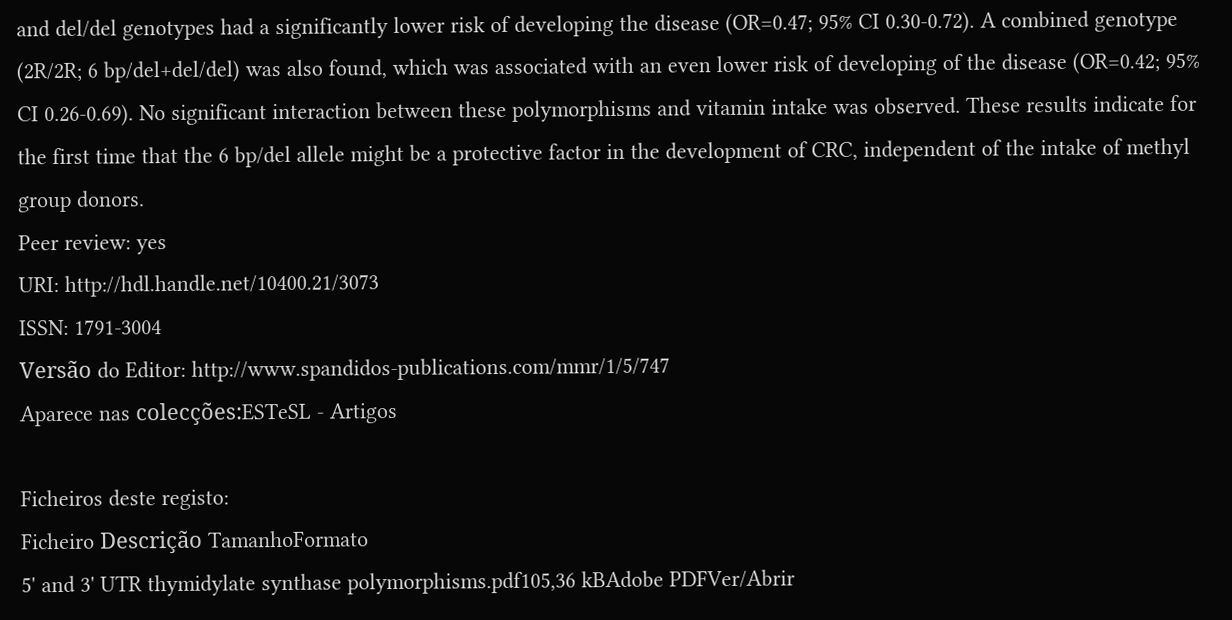and del/del genotypes had a significantly lower risk of developing the disease (OR=0.47; 95% CI 0.30-0.72). A combined genotype (2R/2R; 6 bp/del+del/del) was also found, which was associated with an even lower risk of developing of the disease (OR=0.42; 95% CI 0.26-0.69). No significant interaction between these polymorphisms and vitamin intake was observed. These results indicate for the first time that the 6 bp/del allele might be a protective factor in the development of CRC, independent of the intake of methyl group donors.
Peer review: yes
URI: http://hdl.handle.net/10400.21/3073
ISSN: 1791-3004
Versão do Editor: http://www.spandidos-publications.com/mmr/1/5/747
Aparece nas colecções:ESTeSL - Artigos

Ficheiros deste registo:
Ficheiro Descrição TamanhoFormato
5' and 3' UTR thymidylate synthase polymorphisms.pdf105,36 kBAdobe PDFVer/Abrir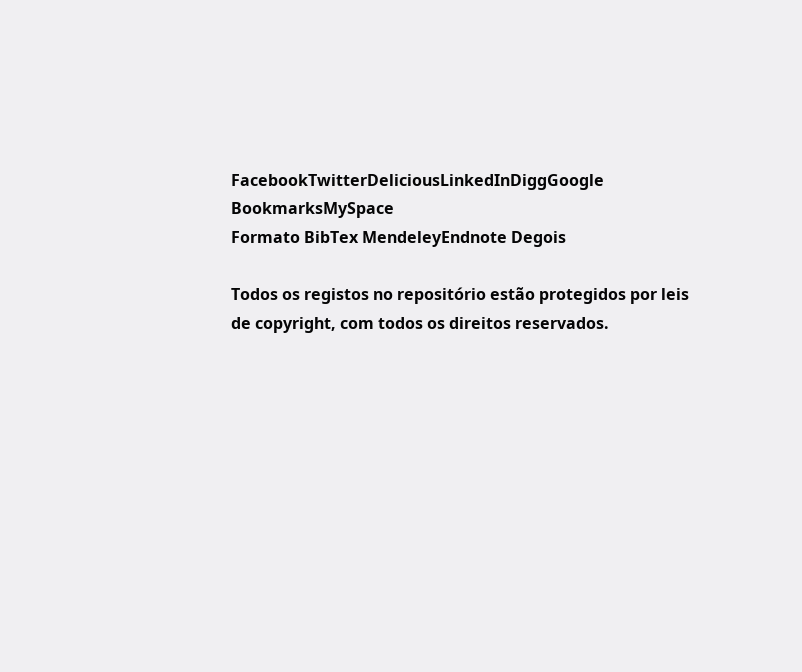FacebookTwitterDeliciousLinkedInDiggGoogle BookmarksMySpace
Formato BibTex MendeleyEndnote Degois

Todos os registos no repositório estão protegidos por leis de copyright, com todos os direitos reservados.